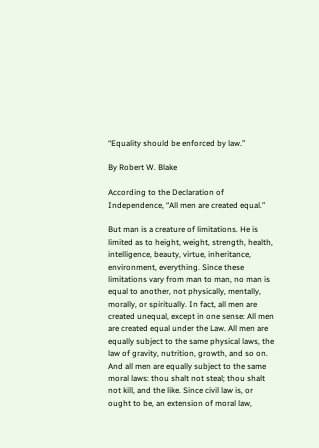“Equality should be enforced by law.”

By Robert W. Blake

According to the Declaration of Independence, “All men are created equal.”

But man is a creature of limitations. He is limited as to height, weight, strength, health, intelligence, beauty, virtue, inheritance, environment, everything. Since these limitations vary from man to man, no man is equal to another, not physically, mentally, morally, or spiritually. In fact, all men are created unequal, except in one sense: All men are created equal under the Law. All men are equally subject to the same physical laws, the law of gravity, nutrition, growth, and so on. And all men are equally subject to the same moral laws: thou shalt not steal; thou shalt not kill, and the like. Since civil law is, or ought to be, an extension of moral law,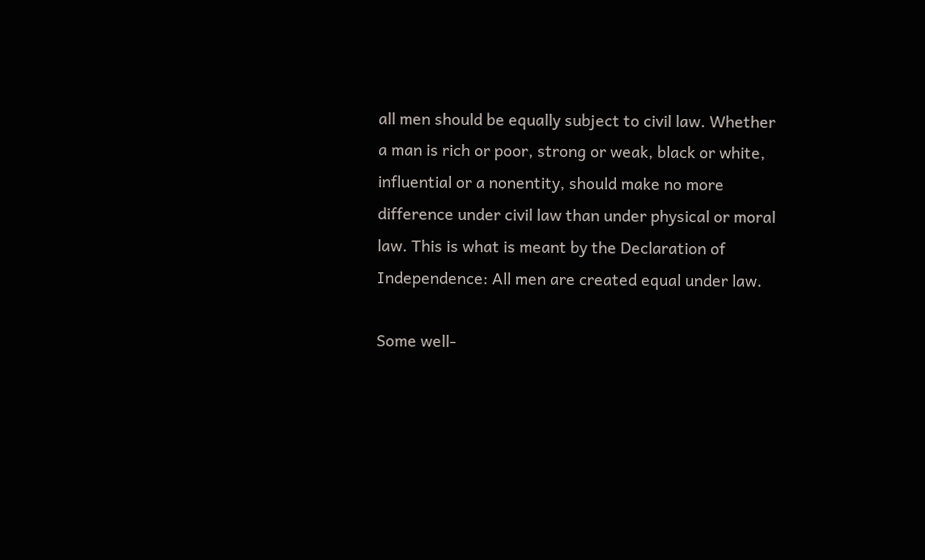all men should be equally subject to civil law. Whether a man is rich or poor, strong or weak, black or white, influential or a nonentity, should make no more difference under civil law than under physical or moral law. This is what is meant by the Declaration of Independence: All men are created equal under law.

Some well-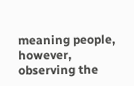meaning people, however, observing the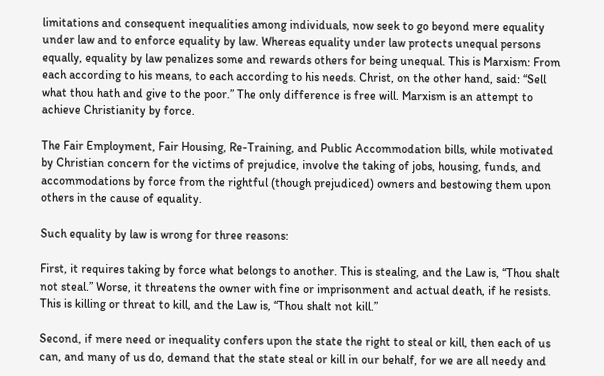limitations and consequent inequalities among individuals, now seek to go beyond mere equality under law and to enforce equality by law. Whereas equality under law protects unequal persons equally, equality by law penalizes some and rewards others for being unequal. This is Marxism: From each according to his means, to each according to his needs. Christ, on the other hand, said: “Sell what thou hath and give to the poor.” The only difference is free will. Marxism is an attempt to achieve Christianity by force.

The Fair Employment, Fair Housing, Re-Training, and Public Accommodation bills, while motivated by Christian concern for the victims of prejudice, involve the taking of jobs, housing, funds, and accommodations by force from the rightful (though prejudiced) owners and bestowing them upon others in the cause of equality.

Such equality by law is wrong for three reasons:

First, it requires taking by force what belongs to another. This is stealing, and the Law is, “Thou shalt not steal.” Worse, it threatens the owner with fine or imprisonment and actual death, if he resists. This is killing or threat to kill, and the Law is, “Thou shalt not kill.”

Second, if mere need or inequality confers upon the state the right to steal or kill, then each of us can, and many of us do, demand that the state steal or kill in our behalf, for we are all needy and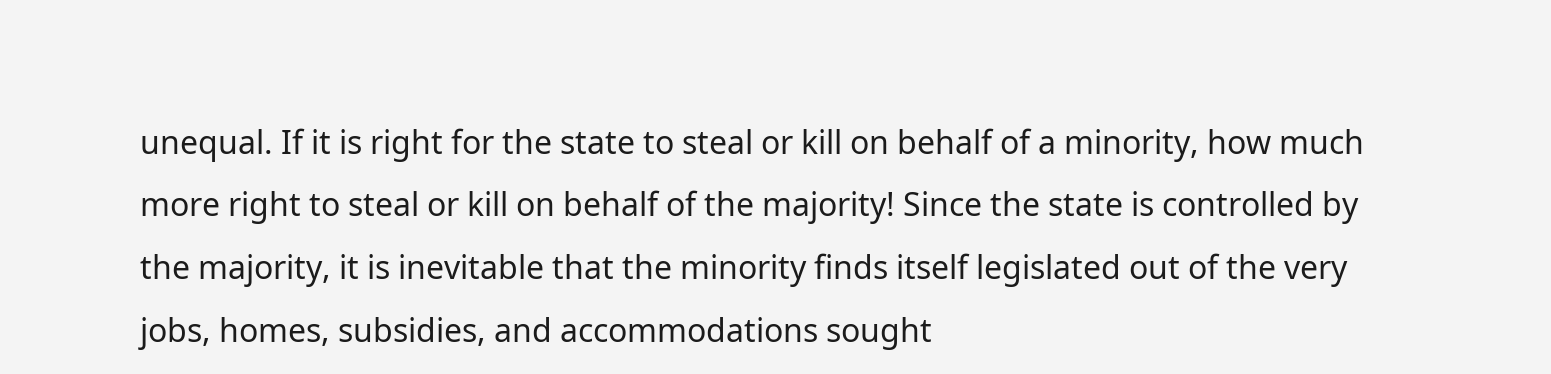unequal. If it is right for the state to steal or kill on behalf of a minority, how much more right to steal or kill on behalf of the majority! Since the state is controlled by the majority, it is inevitable that the minority finds itself legislated out of the very jobs, homes, subsidies, and accommodations sought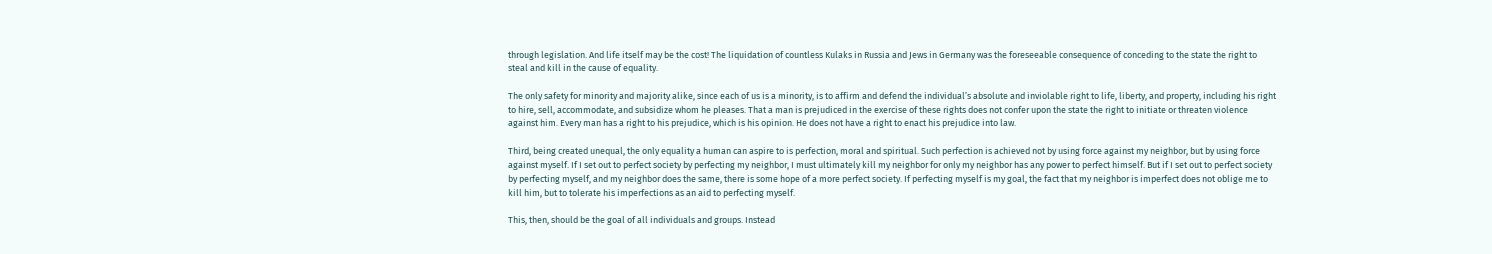through legislation. And life itself may be the cost! The liquidation of countless Kulaks in Russia and Jews in Germany was the foreseeable consequence of conceding to the state the right to steal and kill in the cause of equality.

The only safety for minority and majority alike, since each of us is a minority, is to affirm and defend the individual’s absolute and inviolable right to life, liberty, and property, including his right to hire, sell, accommodate, and subsidize whom he pleases. That a man is prejudiced in the exercise of these rights does not confer upon the state the right to initiate or threaten violence against him. Every man has a right to his prejudice, which is his opinion. He does not have a right to enact his prejudice into law.

Third, being created unequal, the only equality a human can aspire to is perfection, moral and spiritual. Such perfection is achieved not by using force against my neighbor, but by using force against myself. If I set out to perfect society by perfecting my neighbor, I must ultimately kill my neighbor for only my neighbor has any power to perfect himself. But if I set out to perfect society by perfecting myself, and my neighbor does the same, there is some hope of a more perfect society. If perfecting myself is my goal, the fact that my neighbor is imperfect does not oblige me to kill him, but to tolerate his imperfections as an aid to perfecting myself.

This, then, should be the goal of all individuals and groups. Instead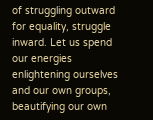of struggling outward for equality, struggle inward. Let us spend our energies enlightening ourselves and our own groups, beautifying our own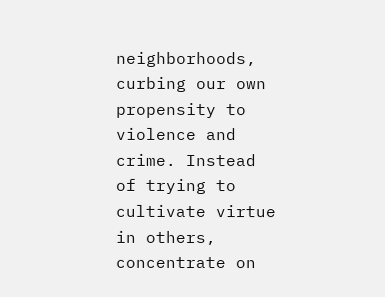neighborhoods, curbing our own propensity to violence and crime. Instead of trying to cultivate virtue in others, concentrate on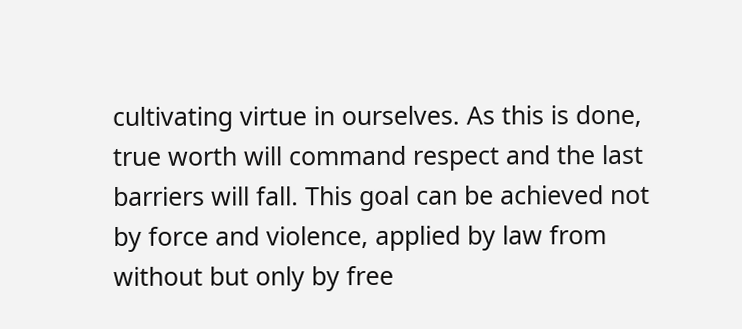cultivating virtue in ourselves. As this is done, true worth will command respect and the last barriers will fall. This goal can be achieved not by force and violence, applied by law from without but only by free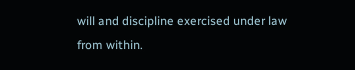will and discipline exercised under law from within.